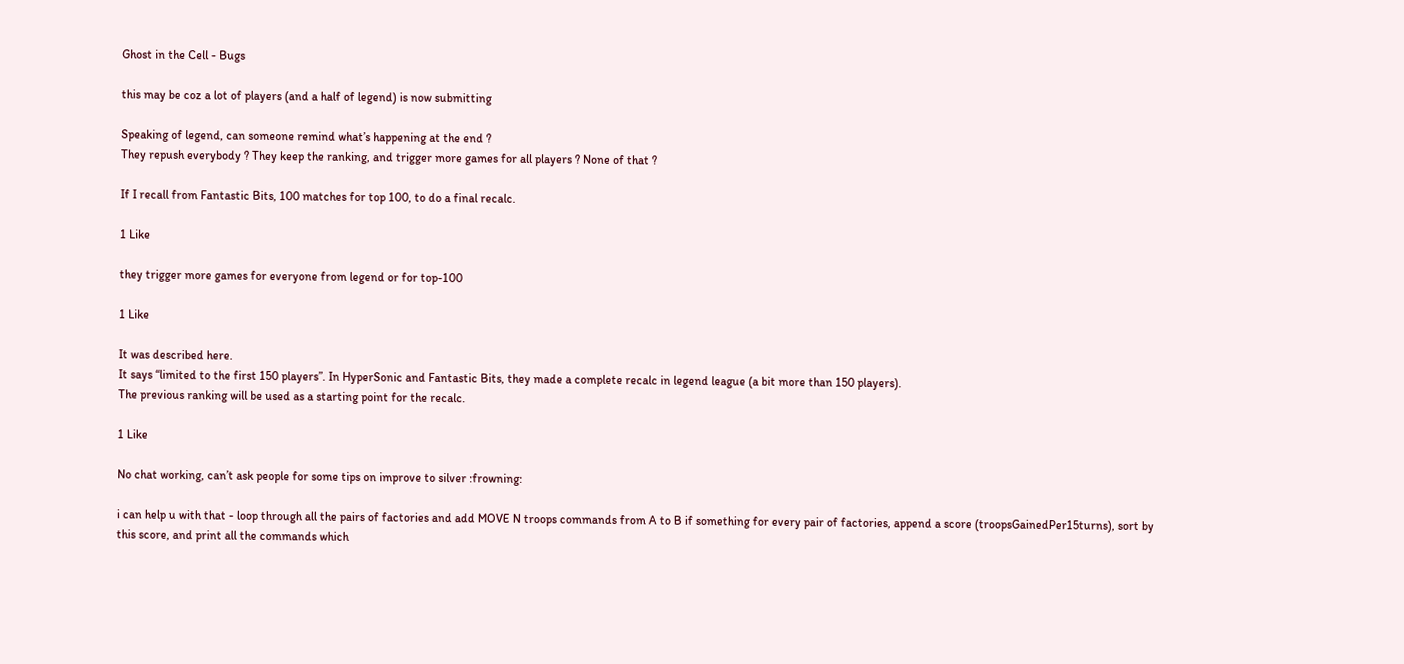Ghost in the Cell - Bugs

this may be coz a lot of players (and a half of legend) is now submitting

Speaking of legend, can someone remind what’s happening at the end ?
They repush everybody ? They keep the ranking, and trigger more games for all players ? None of that ?

If I recall from Fantastic Bits, 100 matches for top 100, to do a final recalc.

1 Like

they trigger more games for everyone from legend or for top-100

1 Like

It was described here.
It says “limited to the first 150 players”. In HyperSonic and Fantastic Bits, they made a complete recalc in legend league (a bit more than 150 players).
The previous ranking will be used as a starting point for the recalc.

1 Like

No chat working, can’t ask people for some tips on improve to silver :frowning:

i can help u with that - loop through all the pairs of factories and add MOVE N troops commands from A to B if something for every pair of factories, append a score (troopsGainedPer15turns), sort by this score, and print all the commands which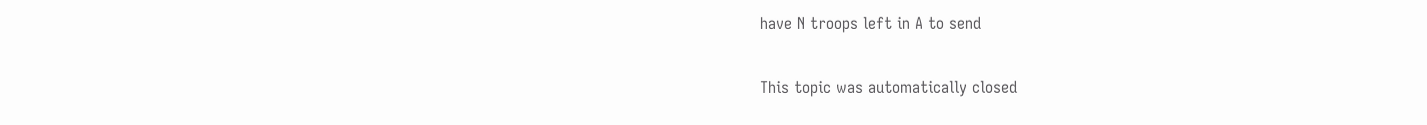have N troops left in A to send

This topic was automatically closed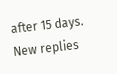after 15 days. New replies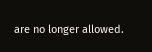are no longer allowed.